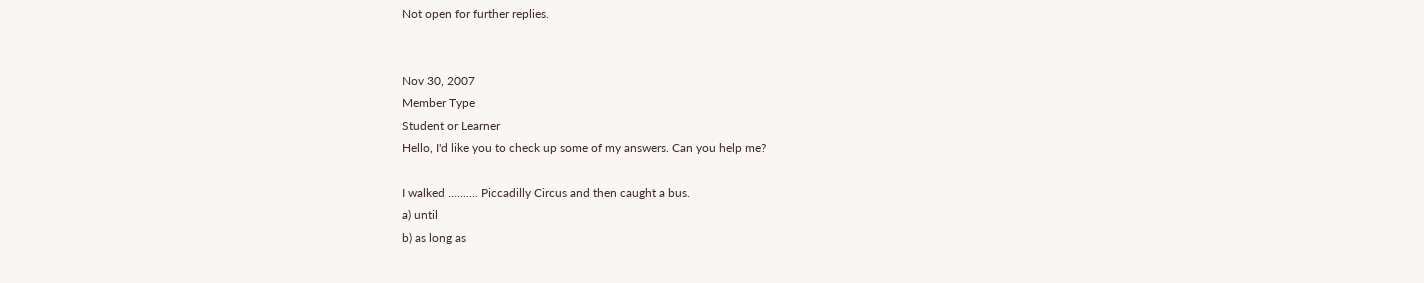Not open for further replies.


Nov 30, 2007
Member Type
Student or Learner
Hello, I'd like you to check up some of my answers. Can you help me?

I walked .......... Piccadilly Circus and then caught a bus.
a) until
b) as long as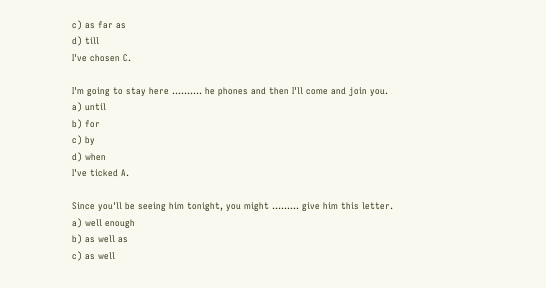c) as far as
d) till
I've chosen C.

I'm going to stay here .......... he phones and then I'll come and join you.
a) until
b) for
c) by
d) when
I've ticked A.

Since you'll be seeing him tonight, you might ......... give him this letter.
a) well enough
b) as well as
c) as well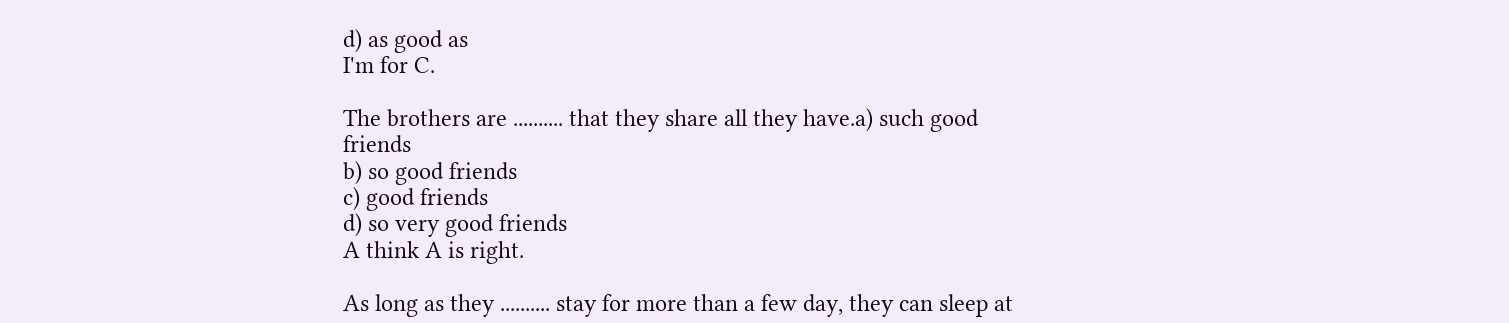d) as good as
I'm for C.

The brothers are .......... that they share all they have.a) such good friends
b) so good friends
c) good friends
d) so very good friends
A think A is right.

As long as they .......... stay for more than a few day, they can sleep at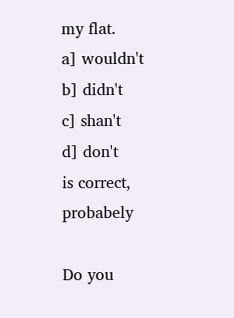my flat.
a] wouldn't
b] didn't
c] shan't
d] don't
is correct, probabely

Do you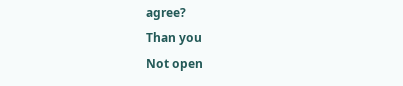agree?
Than you
Not open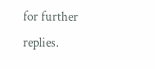for further replies.